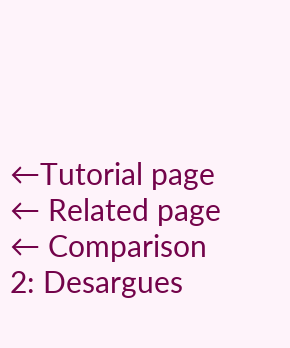←Tutorial page                  ← Related page                  ← Comparison 2: Desargues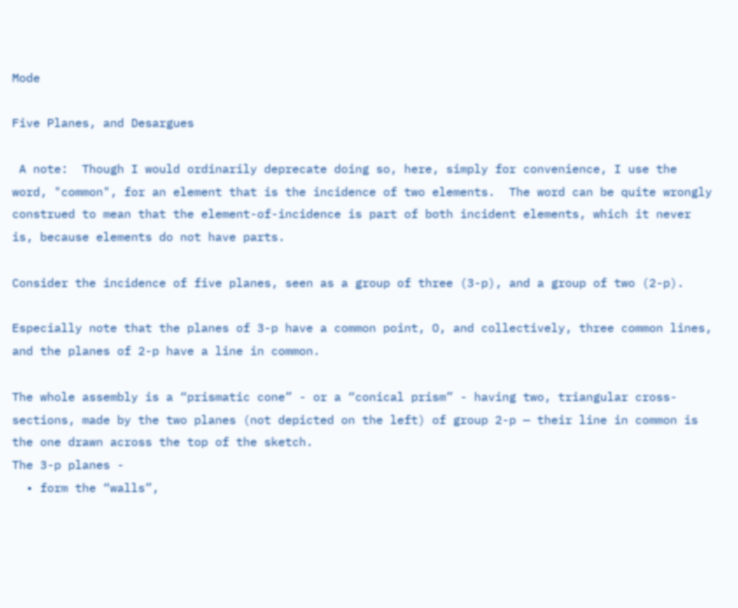Mode

Five Planes, and Desargues

 A note:  Though I would ordinarily deprecate doing so, here, simply for convenience, I use the word, "common", for an element that is the incidence of two elements.  The word can be quite wrongly construed to mean that the element-of-incidence is part of both incident elements, which it never is, because elements do not have parts.

Consider the incidence of five planes, seen as a group of three (3-p), and a group of two (2-p).

Especially note that the planes of 3-p have a common point, O, and collectively, three common lines, and the planes of 2-p have a line in common.

The whole assembly is a “prismatic cone” - or a “conical prism” - having two, triangular cross-sections, made by the two planes (not depicted on the left) of group 2-p — their line in common is the one drawn across the top of the sketch.
The 3-p planes -
  • form the “walls”,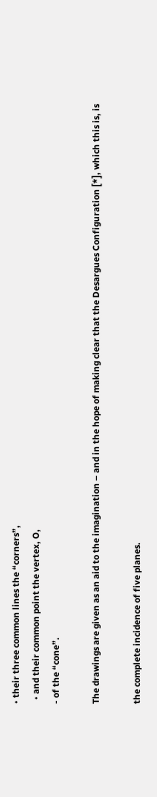• their three common lines the “corners”,
  • and their common point the vertex, O,
- of the “cone”.

The drawings are given as an aid to the imagination – and in the hope of making clear that the Desargues Configuration [*], which this is, is

the complete incidence of five planes.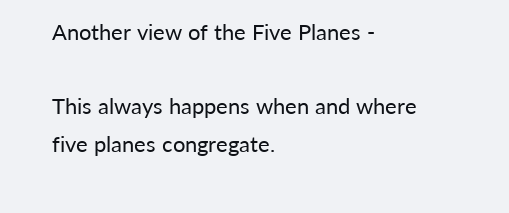Another view of the Five Planes -

This always happens when and where five planes congregate.